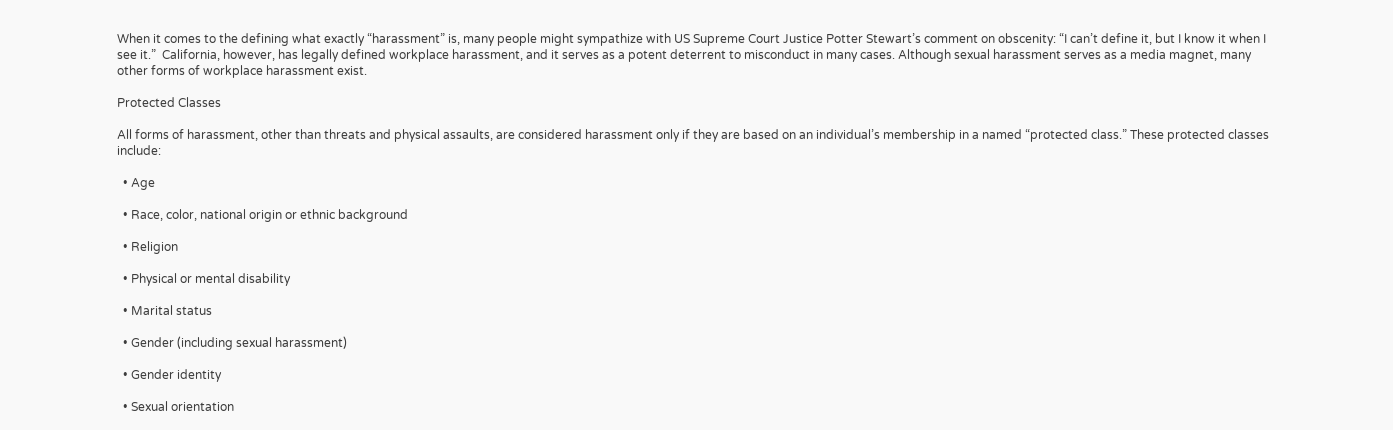When it comes to the defining what exactly “harassment” is, many people might sympathize with US Supreme Court Justice Potter Stewart’s comment on obscenity: “I can’t define it, but I know it when I see it.”  California, however, has legally defined workplace harassment, and it serves as a potent deterrent to misconduct in many cases. Although sexual harassment serves as a media magnet, many other forms of workplace harassment exist.

Protected Classes

All forms of harassment, other than threats and physical assaults, are considered harassment only if they are based on an individual’s membership in a named “protected class.” These protected classes include:

  • Age

  • Race, color, national origin or ethnic background

  • Religion

  • Physical or mental disability

  • Marital status

  • Gender (including sexual harassment)

  • Gender identity

  • Sexual orientation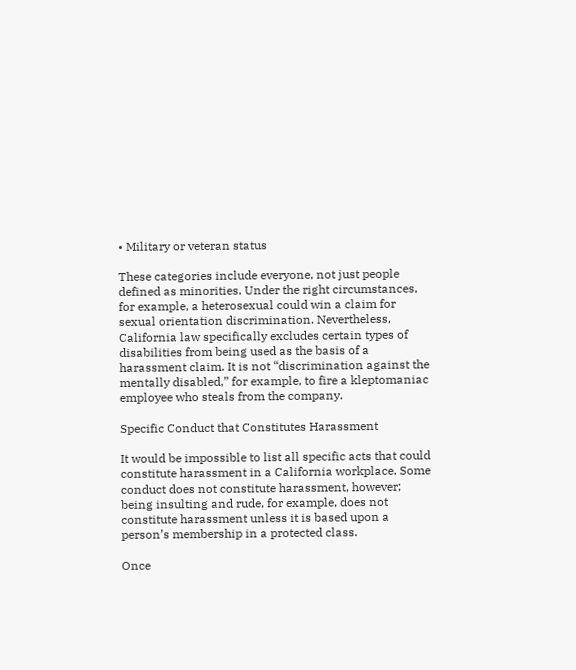• Military or veteran status

These categories include everyone, not just people defined as minorities. Under the right circumstances, for example, a heterosexual could win a claim for sexual orientation discrimination. Nevertheless, California law specifically excludes certain types of disabilities from being used as the basis of a harassment claim. It is not “discrimination against the mentally disabled,” for example, to fire a kleptomaniac employee who steals from the company.

Specific Conduct that Constitutes Harassment

It would be impossible to list all specific acts that could constitute harassment in a California workplace. Some conduct does not constitute harassment, however; being insulting and rude, for example, does not constitute harassment unless it is based upon a person’s membership in a protected class.

Once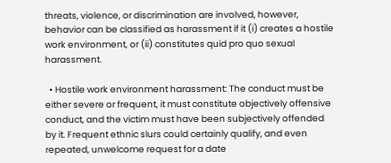threats, violence, or discrimination are involved, however, behavior can be classified as harassment if it (i) creates a hostile work environment, or (ii) constitutes quid pro quo sexual harassment.

  • Hostile work environment harassment: The conduct must be either severe or frequent, it must constitute objectively offensive conduct, and the victim must have been subjectively offended by it. Frequent ethnic slurs could certainly qualify, and even repeated, unwelcome request for a date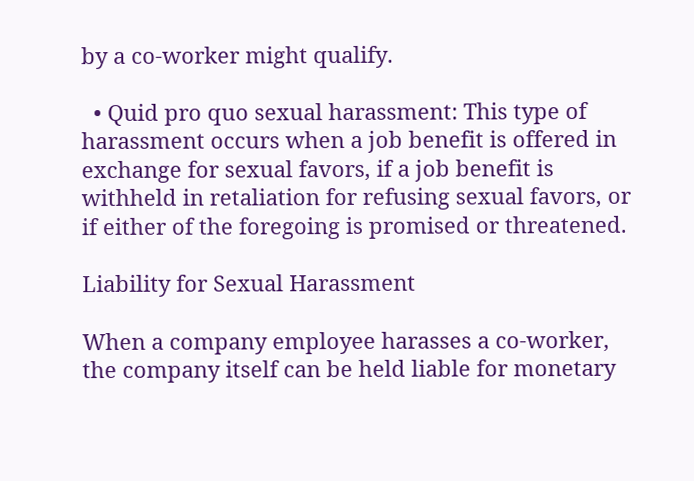by a co-worker might qualify.

  • Quid pro quo sexual harassment: This type of harassment occurs when a job benefit is offered in exchange for sexual favors, if a job benefit is withheld in retaliation for refusing sexual favors, or if either of the foregoing is promised or threatened.

Liability for Sexual Harassment

When a company employee harasses a co-worker, the company itself can be held liable for monetary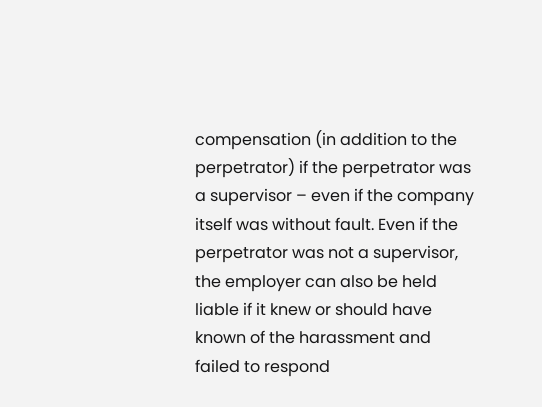compensation (in addition to the perpetrator) if the perpetrator was a supervisor – even if the company itself was without fault. Even if the perpetrator was not a supervisor, the employer can also be held liable if it knew or should have known of the harassment and failed to respond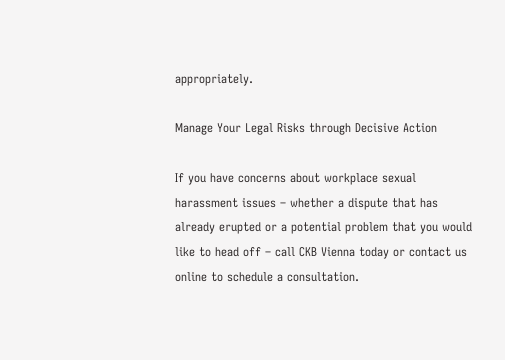appropriately.

Manage Your Legal Risks through Decisive Action

If you have concerns about workplace sexual harassment issues – whether a dispute that has already erupted or a potential problem that you would like to head off – call CKB Vienna today or contact us online to schedule a consultation.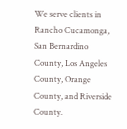We serve clients in Rancho Cucamonga, San Bernardino County, Los Angeles County, Orange County, and Riverside County.